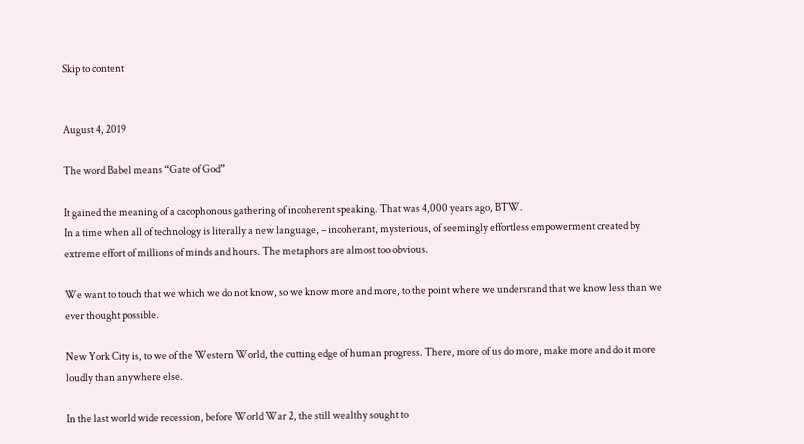Skip to content


August 4, 2019

The word Babel means “Gate of God”

It gained the meaning of a cacophonous gathering of incoherent speaking. That was 4,000 years ago, BTW.
In a time when all of technology is literally a new language, – incoherant, mysterious, of seemingly effortless empowerment created by extreme effort of millions of minds and hours. The metaphors are almost too obvious.

We want to touch that we which we do not know, so we know more and more, to the point where we undersrand that we know less than we ever thought possible.

New York City is, to we of the Western World, the cutting edge of human progress. There, more of us do more, make more and do it more loudly than anywhere else.

In the last world wide recession, before World War 2, the still wealthy sought to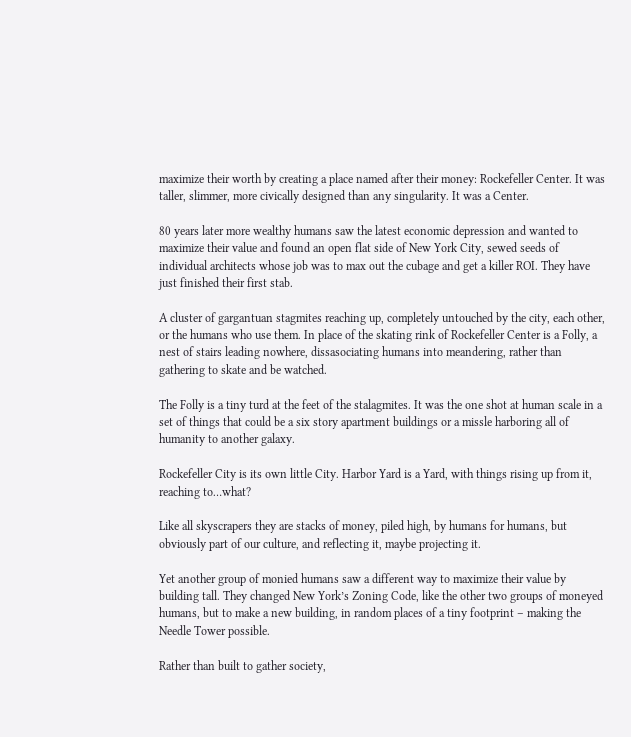maximize their worth by creating a place named after their money: Rockefeller Center. It was taller, slimmer, more civically designed than any singularity. It was a Center.

80 years later more wealthy humans saw the latest economic depression and wanted to maximize their value and found an open flat side of New York City, sewed seeds of individual architects whose job was to max out the cubage and get a killer ROI. They have just finished their first stab.

A cluster of gargantuan stagmites reaching up, completely untouched by the city, each other, or the humans who use them. In place of the skating rink of Rockefeller Center is a Folly, a nest of stairs leading nowhere, dissasociating humans into meandering, rather than gathering to skate and be watched.

The Folly is a tiny turd at the feet of the stalagmites. It was the one shot at human scale in a set of things that could be a six story apartment buildings or a missle harboring all of humanity to another galaxy.

Rockefeller City is its own little City. Harbor Yard is a Yard, with things rising up from it, reaching to…what?

Like all skyscrapers they are stacks of money, piled high, by humans for humans, but obviously part of our culture, and reflecting it, maybe projecting it.

Yet another group of monied humans saw a different way to maximize their value by building tall. They changed New York’s Zoning Code, like the other two groups of moneyed humans, but to make a new building, in random places of a tiny footprint – making the Needle Tower possible.

Rather than built to gather society,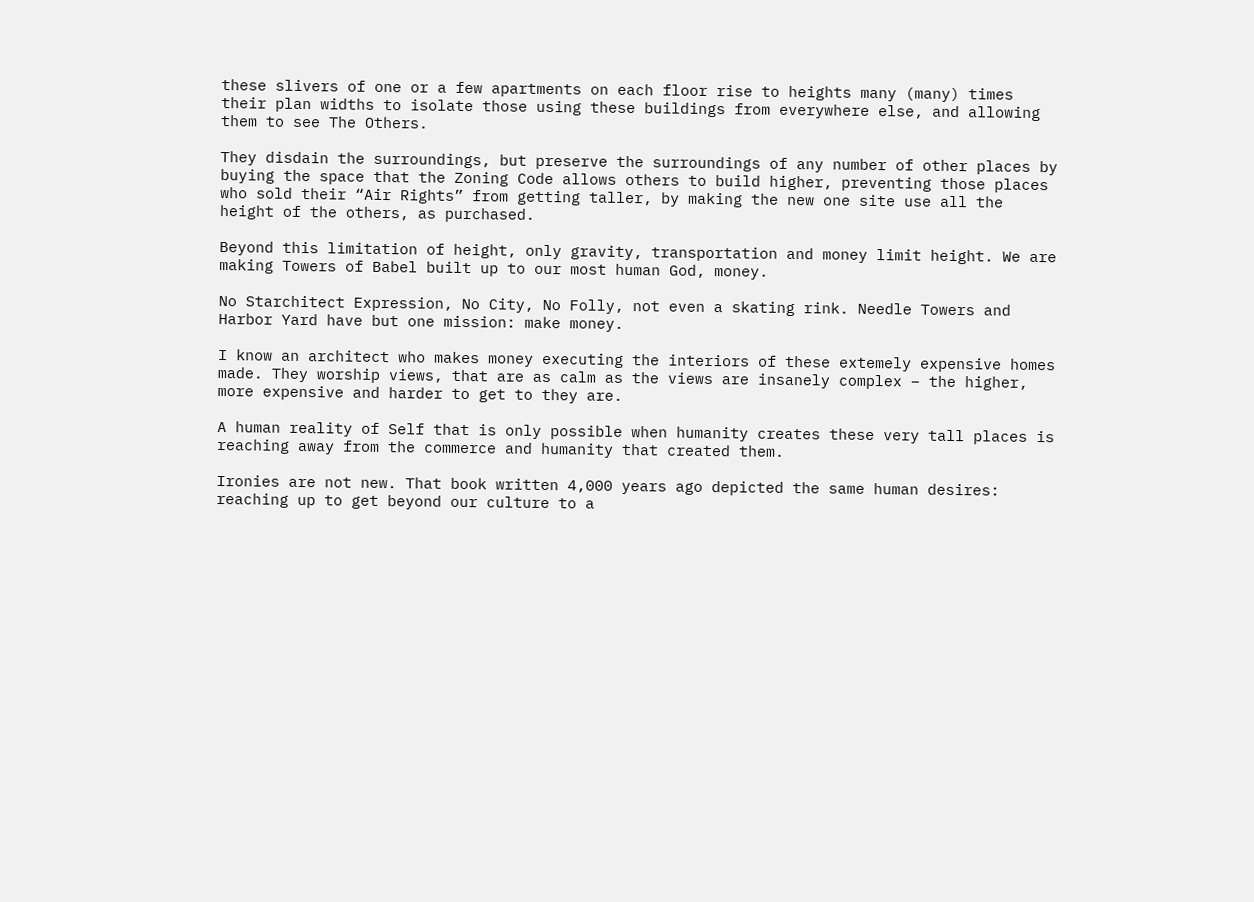these slivers of one or a few apartments on each floor rise to heights many (many) times their plan widths to isolate those using these buildings from everywhere else, and allowing them to see The Others.

They disdain the surroundings, but preserve the surroundings of any number of other places by buying the space that the Zoning Code allows others to build higher, preventing those places who sold their “Air Rights” from getting taller, by making the new one site use all the height of the others, as purchased.

Beyond this limitation of height, only gravity, transportation and money limit height. We are making Towers of Babel built up to our most human God, money.

No Starchitect Expression, No City, No Folly, not even a skating rink. Needle Towers and Harbor Yard have but one mission: make money.

I know an architect who makes money executing the interiors of these extemely expensive homes made. They worship views, that are as calm as the views are insanely complex – the higher, more expensive and harder to get to they are.

A human reality of Self that is only possible when humanity creates these very tall places is reaching away from the commerce and humanity that created them.

Ironies are not new. That book written 4,000 years ago depicted the same human desires: reaching up to get beyond our culture to a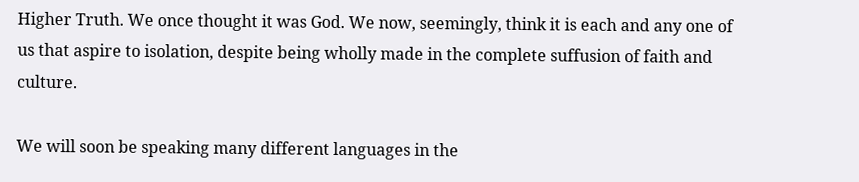Higher Truth. We once thought it was God. We now, seemingly, think it is each and any one of us that aspire to isolation, despite being wholly made in the complete suffusion of faith and culture.

We will soon be speaking many different languages in the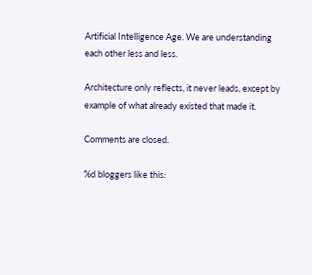Artificial Intelligence Age. We are understanding each other less and less.

Architecture only reflects, it never leads, except by example of what already existed that made it.

Comments are closed.

%d bloggers like this: